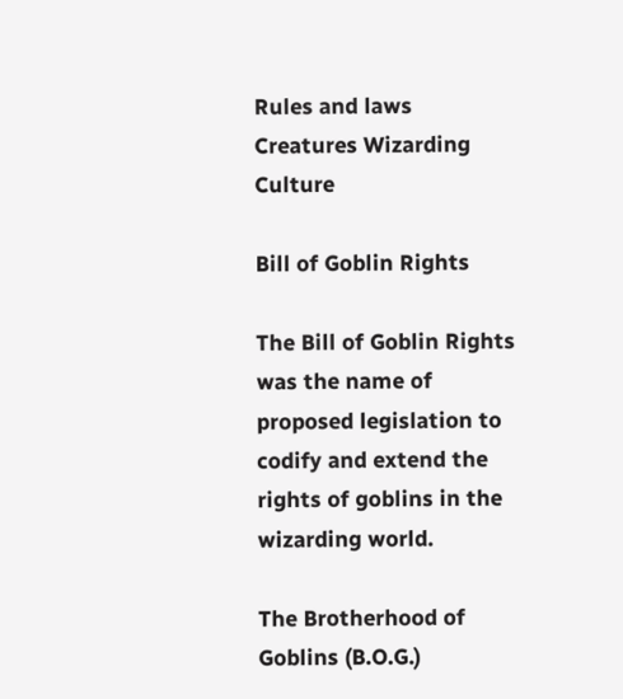Rules and laws
Creatures Wizarding Culture

Bill of Goblin Rights

The Bill of Goblin Rights was the name of proposed legislation to codify and extend the rights of goblins in the wizarding world.

The Brotherhood of Goblins (B.O.G.)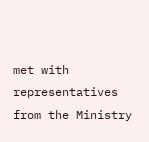met with representatives from the Ministry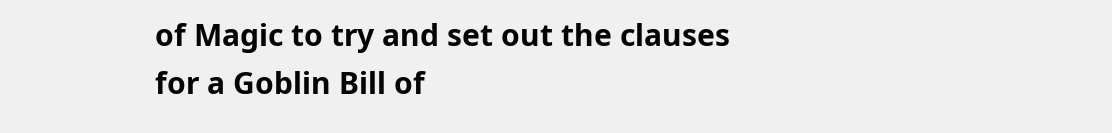of Magic to try and set out the clauses for a Goblin Bill of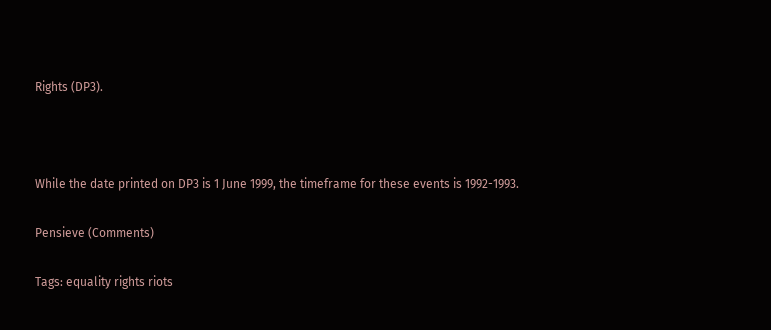Rights (DP3).



While the date printed on DP3 is 1 June 1999, the timeframe for these events is 1992-1993.

Pensieve (Comments)

Tags: equality rights riots